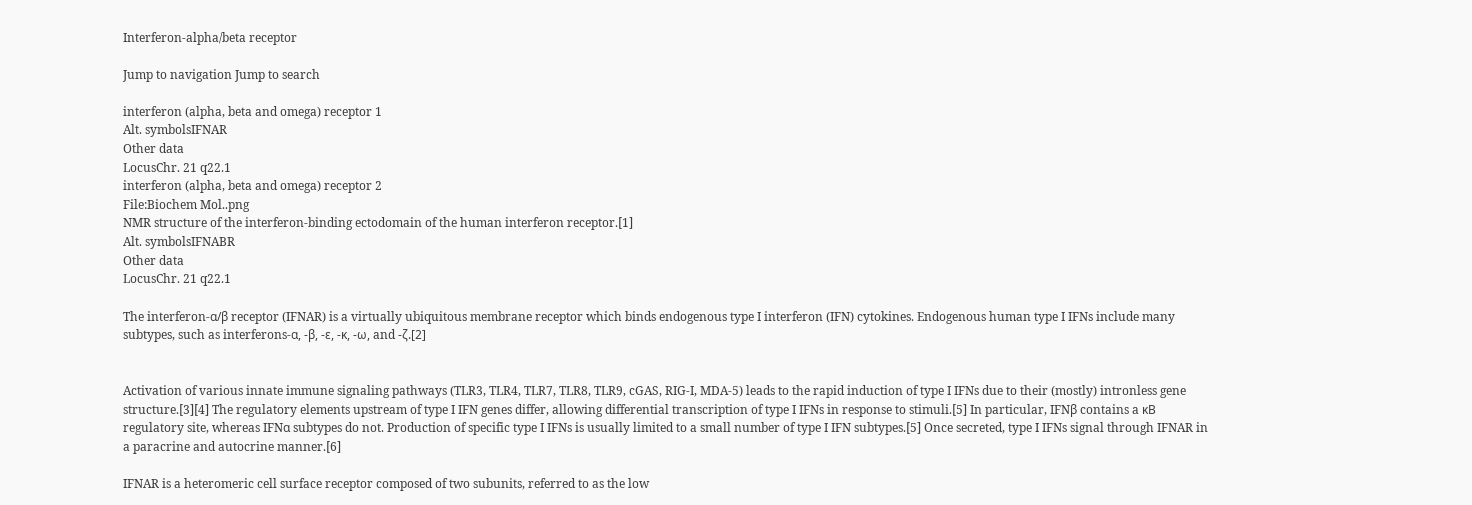Interferon-alpha/beta receptor

Jump to navigation Jump to search

interferon (alpha, beta and omega) receptor 1
Alt. symbolsIFNAR
Other data
LocusChr. 21 q22.1
interferon (alpha, beta and omega) receptor 2
File:Biochem Mol..png
NMR structure of the interferon-binding ectodomain of the human interferon receptor.[1]
Alt. symbolsIFNABR
Other data
LocusChr. 21 q22.1

The interferon-α/β receptor (IFNAR) is a virtually ubiquitous membrane receptor which binds endogenous type I interferon (IFN) cytokines. Endogenous human type I IFNs include many subtypes, such as interferons-α, -β, -ε, -κ, -ω, and -ζ.[2]


Activation of various innate immune signaling pathways (TLR3, TLR4, TLR7, TLR8, TLR9, cGAS, RIG-I, MDA-5) leads to the rapid induction of type I IFNs due to their (mostly) intronless gene structure.[3][4] The regulatory elements upstream of type I IFN genes differ, allowing differential transcription of type I IFNs in response to stimuli.[5] In particular, IFNβ contains a κB regulatory site, whereas IFNα subtypes do not. Production of specific type I IFNs is usually limited to a small number of type I IFN subtypes.[5] Once secreted, type I IFNs signal through IFNAR in a paracrine and autocrine manner.[6]

IFNAR is a heteromeric cell surface receptor composed of two subunits, referred to as the low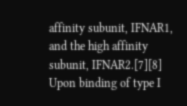affinity subunit, IFNAR1, and the high affinity subunit, IFNAR2.[7][8] Upon binding of type I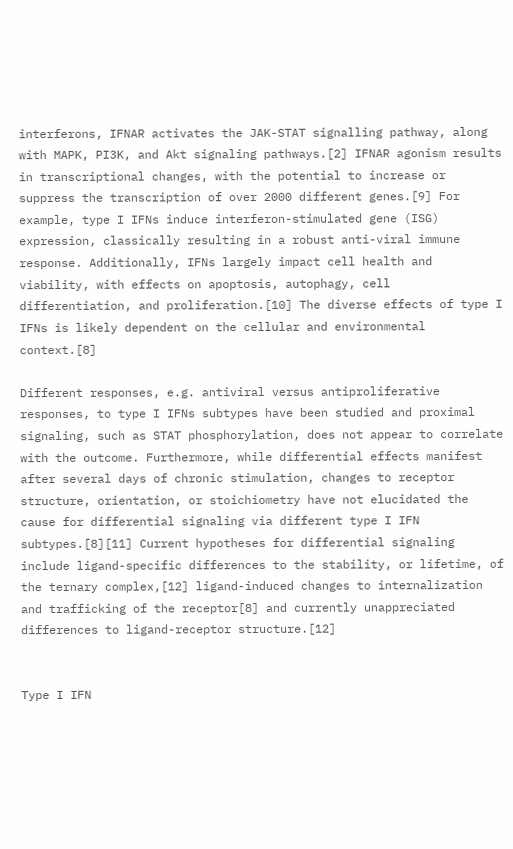interferons, IFNAR activates the JAK-STAT signalling pathway, along with MAPK, PI3K, and Akt signaling pathways.[2] IFNAR agonism results in transcriptional changes, with the potential to increase or suppress the transcription of over 2000 different genes.[9] For example, type I IFNs induce interferon-stimulated gene (ISG) expression, classically resulting in a robust anti-viral immune response. Additionally, IFNs largely impact cell health and viability, with effects on apoptosis, autophagy, cell differentiation, and proliferation.[10] The diverse effects of type I IFNs is likely dependent on the cellular and environmental context.[8]

Different responses, e.g. antiviral versus antiproliferative responses, to type I IFNs subtypes have been studied and proximal signaling, such as STAT phosphorylation, does not appear to correlate with the outcome. Furthermore, while differential effects manifest after several days of chronic stimulation, changes to receptor structure, orientation, or stoichiometry have not elucidated the cause for differential signaling via different type I IFN subtypes.[8][11] Current hypotheses for differential signaling include ligand-specific differences to the stability, or lifetime, of the ternary complex,[12] ligand-induced changes to internalization and trafficking of the receptor[8] and currently unappreciated differences to ligand-receptor structure.[12]


Type I IFN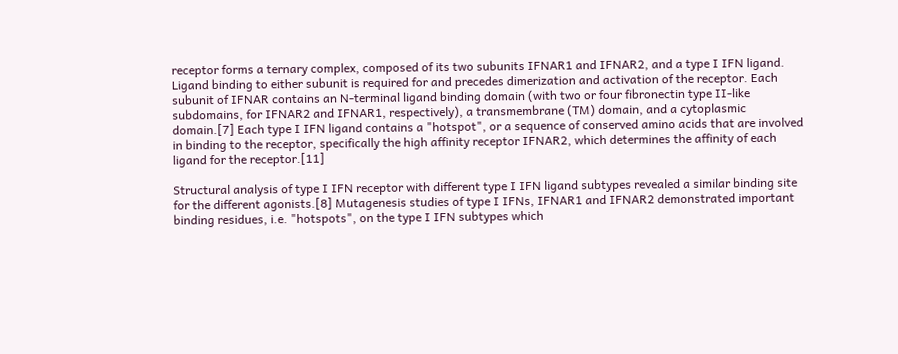receptor forms a ternary complex, composed of its two subunits IFNAR1 and IFNAR2, and a type I IFN ligand. Ligand binding to either subunit is required for and precedes dimerization and activation of the receptor. Each subunit of IFNAR contains an N-terminal ligand binding domain (with two or four fibronectin type II-like subdomains, for IFNAR2 and IFNAR1, respectively), a transmembrane (TM) domain, and a cytoplasmic domain.[7] Each type I IFN ligand contains a "hotspot", or a sequence of conserved amino acids that are involved in binding to the receptor, specifically the high affinity receptor IFNAR2, which determines the affinity of each ligand for the receptor.[11]

Structural analysis of type I IFN receptor with different type I IFN ligand subtypes revealed a similar binding site for the different agonists.[8] Mutagenesis studies of type I IFNs, IFNAR1 and IFNAR2 demonstrated important binding residues, i.e. "hotspots", on the type I IFN subtypes which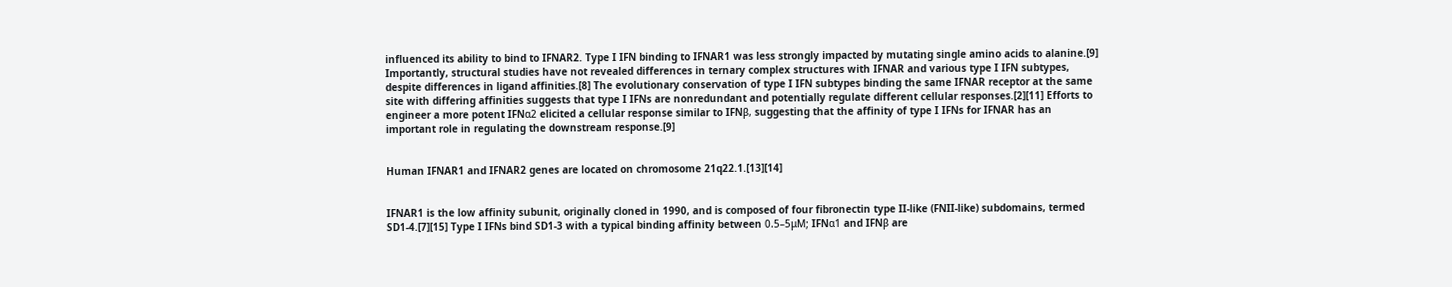influenced its ability to bind to IFNAR2. Type I IFN binding to IFNAR1 was less strongly impacted by mutating single amino acids to alanine.[9] Importantly, structural studies have not revealed differences in ternary complex structures with IFNAR and various type I IFN subtypes, despite differences in ligand affinities.[8] The evolutionary conservation of type I IFN subtypes binding the same IFNAR receptor at the same site with differing affinities suggests that type I IFNs are nonredundant and potentially regulate different cellular responses.[2][11] Efforts to engineer a more potent IFNα2 elicited a cellular response similar to IFNβ, suggesting that the affinity of type I IFNs for IFNAR has an important role in regulating the downstream response.[9]


Human IFNAR1 and IFNAR2 genes are located on chromosome 21q22.1.[13][14]


IFNAR1 is the low affinity subunit, originally cloned in 1990, and is composed of four fibronectin type II-like (FNII-like) subdomains, termed SD1-4.[7][15] Type I IFNs bind SD1-3 with a typical binding affinity between 0.5–5μM; IFNα1 and IFNβ are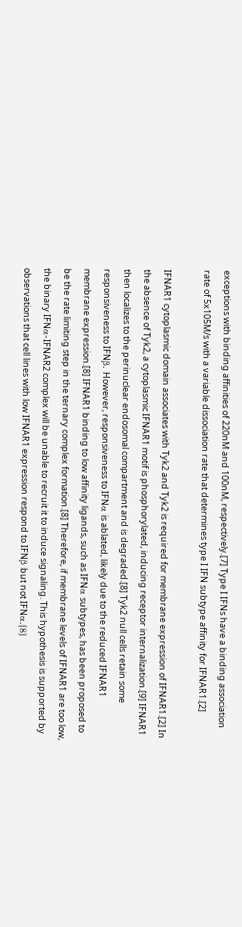exceptions with binding affinities of 220nM and 100nM, respectively.[7] Type I IFNs have a binding association rate of 5x105M/s with a variable dissociation rate that determines type I IFN subtype affinity for IFNAR1.[2]

IFNAR1 cytoplasmic domain associates with Tyk2 and Tyk2 is required for membrane expression of IFNAR1.[2] In the absence of Tyk2, a cytoplasmic IFNAR1 motif is phosphorylated, inducing receptor internalization.[9] IFNAR1 then localizes to the perinuclear endosomal compartment and is degraded.[8] Tyk2 null cells retain some responsiveness to IFNβ. However, responsiveness to IFNα is ablated, likely due to the reduced IFNAR1 membrane expression.[8] IFNAR1 binding to low affinity ligands, such as IFNα subtypes, has been proposed to be the rate limiting step in the ternary complex formation.[8] Therefore, if membrane levels of IFNAR1 are too low, the binary IFNα-IFNAR2 complex will be unable to recruit it to induce signaling. This hypothesis is supported by observations that cell lines with low IFNAR1 expression respond to IFNβ but not IFNα.[8]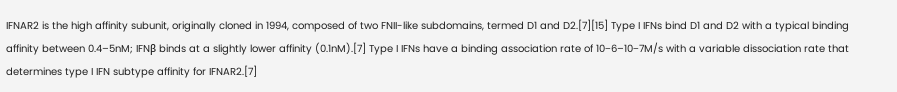IFNAR2 is the high affinity subunit, originally cloned in 1994, composed of two FNII-like subdomains, termed D1 and D2.[7][15] Type I IFNs bind D1 and D2 with a typical binding affinity between 0.4–5nM; IFNβ binds at a slightly lower affinity (0.1nM).[7] Type I IFNs have a binding association rate of 10−6–10−7M/s with a variable dissociation rate that determines type I IFN subtype affinity for IFNAR2.[7]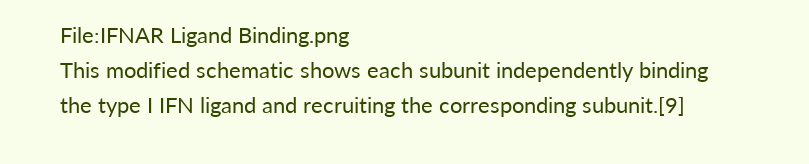File:IFNAR Ligand Binding.png
This modified schematic shows each subunit independently binding the type I IFN ligand and recruiting the corresponding subunit.[9]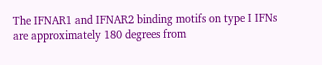The IFNAR1 and IFNAR2 binding motifs on type I IFNs are approximately 180 degrees from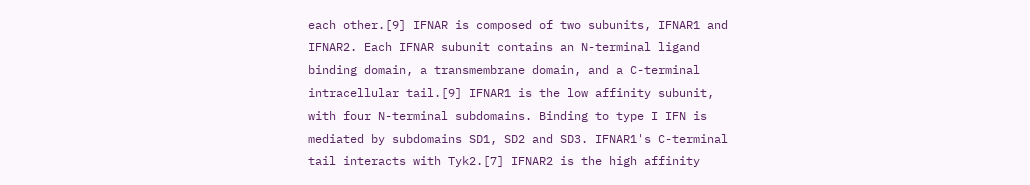each other.[9] IFNAR is composed of two subunits, IFNAR1 and IFNAR2. Each IFNAR subunit contains an N-terminal ligand binding domain, a transmembrane domain, and a C-terminal intracellular tail.[9] IFNAR1 is the low affinity subunit, with four N-terminal subdomains. Binding to type I IFN is mediated by subdomains SD1, SD2 and SD3. IFNAR1's C-terminal tail interacts with Tyk2.[7] IFNAR2 is the high affinity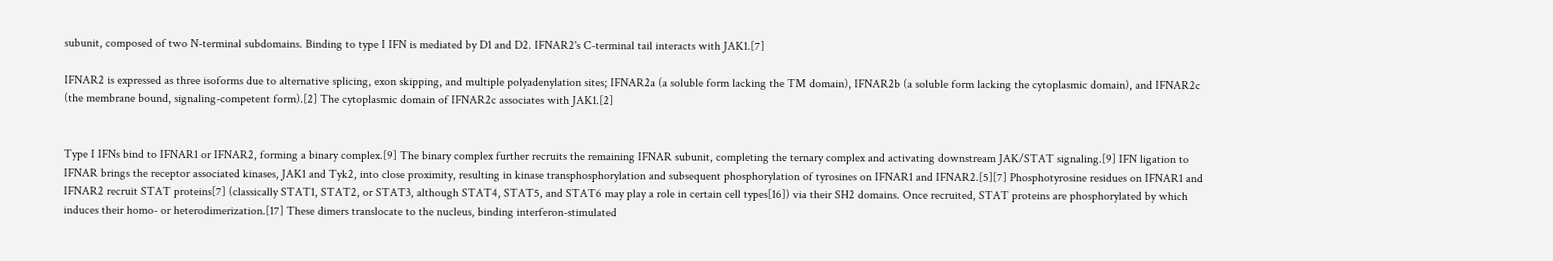subunit, composed of two N-terminal subdomains. Binding to type I IFN is mediated by D1 and D2. IFNAR2's C-terminal tail interacts with JAK1.[7]

IFNAR2 is expressed as three isoforms due to alternative splicing, exon skipping, and multiple polyadenylation sites; IFNAR2a (a soluble form lacking the TM domain), IFNAR2b (a soluble form lacking the cytoplasmic domain), and IFNAR2c (the membrane bound, signaling-competent form).[2] The cytoplasmic domain of IFNAR2c associates with JAK1.[2]


Type I IFNs bind to IFNAR1 or IFNAR2, forming a binary complex.[9] The binary complex further recruits the remaining IFNAR subunit, completing the ternary complex and activating downstream JAK/STAT signaling.[9] IFN ligation to IFNAR brings the receptor associated kinases, JAK1 and Tyk2, into close proximity, resulting in kinase transphosphorylation and subsequent phosphorylation of tyrosines on IFNAR1 and IFNAR2.[5][7] Phosphotyrosine residues on IFNAR1 and IFNAR2 recruit STAT proteins[7] (classically STAT1, STAT2, or STAT3, although STAT4, STAT5, and STAT6 may play a role in certain cell types[16]) via their SH2 domains. Once recruited, STAT proteins are phosphorylated by which induces their homo- or heterodimerization.[17] These dimers translocate to the nucleus, binding interferon-stimulated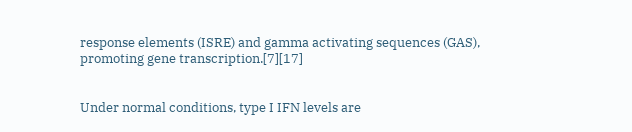response elements (ISRE) and gamma activating sequences (GAS), promoting gene transcription.[7][17]


Under normal conditions, type I IFN levels are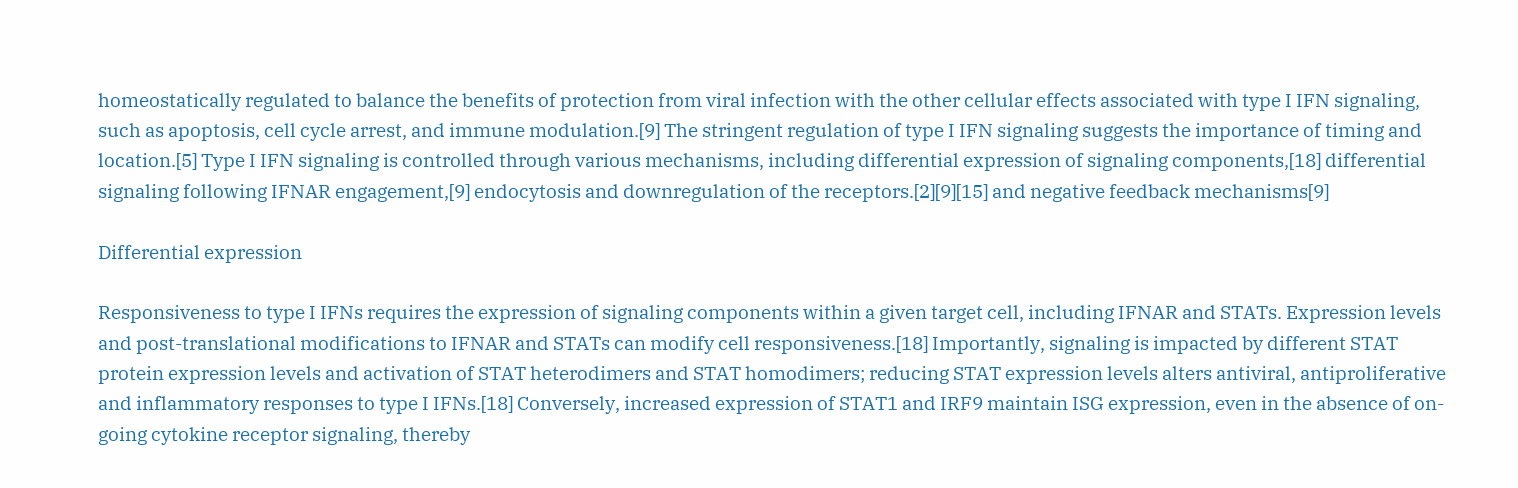homeostatically regulated to balance the benefits of protection from viral infection with the other cellular effects associated with type I IFN signaling, such as apoptosis, cell cycle arrest, and immune modulation.[9] The stringent regulation of type I IFN signaling suggests the importance of timing and location.[5] Type I IFN signaling is controlled through various mechanisms, including differential expression of signaling components,[18] differential signaling following IFNAR engagement,[9] endocytosis and downregulation of the receptors.[2][9][15] and negative feedback mechanisms[9]

Differential expression

Responsiveness to type I IFNs requires the expression of signaling components within a given target cell, including IFNAR and STATs. Expression levels and post-translational modifications to IFNAR and STATs can modify cell responsiveness.[18] Importantly, signaling is impacted by different STAT protein expression levels and activation of STAT heterodimers and STAT homodimers; reducing STAT expression levels alters antiviral, antiproliferative and inflammatory responses to type I IFNs.[18] Conversely, increased expression of STAT1 and IRF9 maintain ISG expression, even in the absence of on-going cytokine receptor signaling, thereby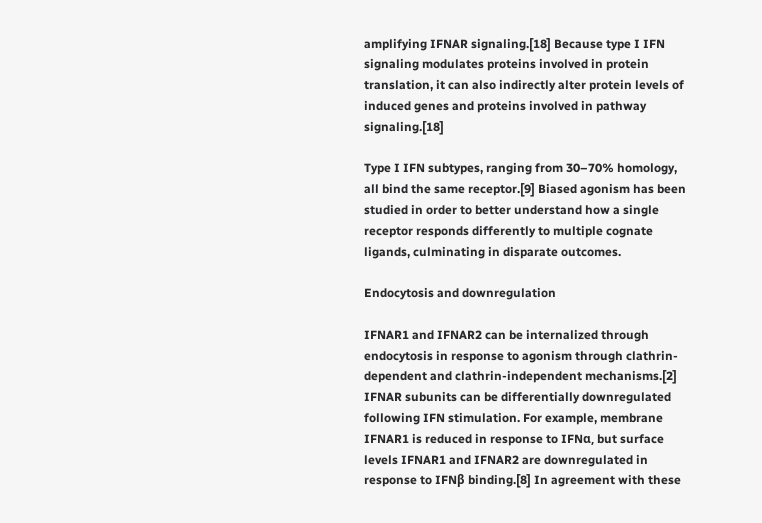amplifying IFNAR signaling.[18] Because type I IFN signaling modulates proteins involved in protein translation, it can also indirectly alter protein levels of induced genes and proteins involved in pathway signaling.[18]

Type I IFN subtypes, ranging from 30–70% homology, all bind the same receptor.[9] Biased agonism has been studied in order to better understand how a single receptor responds differently to multiple cognate ligands, culminating in disparate outcomes.

Endocytosis and downregulation

IFNAR1 and IFNAR2 can be internalized through endocytosis in response to agonism through clathrin-dependent and clathrin-independent mechanisms.[2] IFNAR subunits can be differentially downregulated following IFN stimulation. For example, membrane IFNAR1 is reduced in response to IFNα, but surface levels IFNAR1 and IFNAR2 are downregulated in response to IFNβ binding.[8] In agreement with these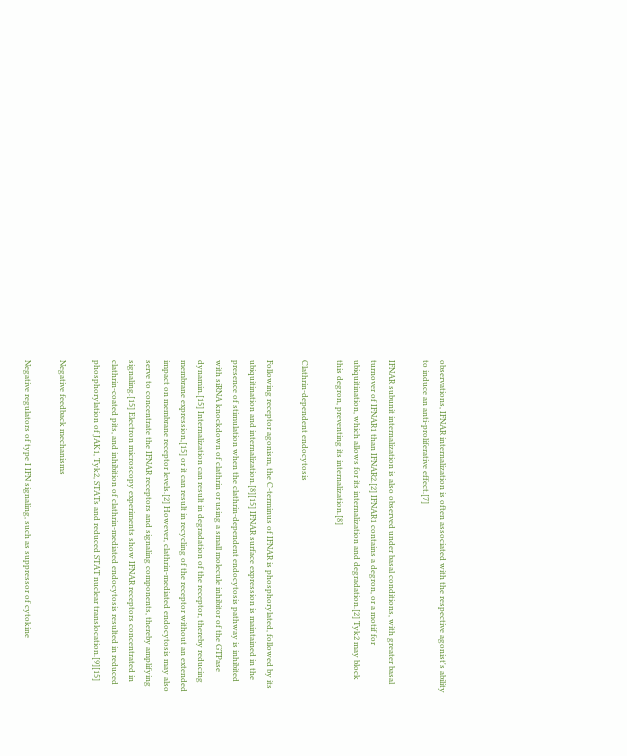observations, IFNAR internalization is often associated with the respective agonist's ability to induce an anti-proliferative effect.[7]

IFNAR subunit internalization is also observed under basal conditions, with greater basal turnover of IFNAR1 than IFNAR2.[2] IFNAR1 contains a degron, or a motif for ubiquitination, which allows for its internalization and degradation.[2] Tyk2 may block this degron, preventing its internalization.[8]

Clathrin-dependent endocytosis

Following receptor agonism, the C-terminus of IFNAR is phosphorylated, followed by its ubiquitination and internalization.[8][15] IFNAR surface expression is maintained in the presence of stimulation when the clathrin-dependent endocytosis pathway is inhibited with siRNA knockdown of clathrin or using a small molecule inhibitor of the GTPase dynamin.[15] Internalization can result in degradation of the receptor, thereby reducing membrane expression,[15] or it can result in recycling of the receptor without an extended impact on membrane receptor levels.[2] However, clathrin-mediated endocytosis may also serve to concentrate the IFNAR receptors and signaling components, thereby amplifying signaling.[15] Electron microscopy experiments show IFNAR receptors concentrated in clathrin-coated pits, and inhibition of clathrin-mediated endocytosis resulted in reduced phosphorylation of JAK1, Tyk2, STATs and reduced STAT nuclear translocation.[9][15]

Negative feedback mechanisms

Negative regulators of type I IFN signaling, such as suppressor of cytokine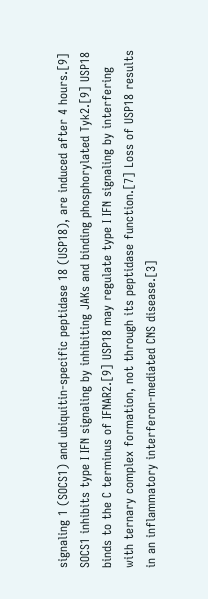signaling 1 (SOCS1) and ubiquitin-specific peptidase 18 (USP18), are induced after 4 hours.[9] SOCS1 inhibits type I IFN signaling by inhibiting JAKs and binding phosphorylated Tyk2.[9] USP18 binds to the C terminus of IFNAR2.[9] USP18 may regulate type I IFN signaling by interfering with ternary complex formation, not through its peptidase function.[7] Loss of USP18 results in an inflammatory interferon-mediated CNS disease.[3]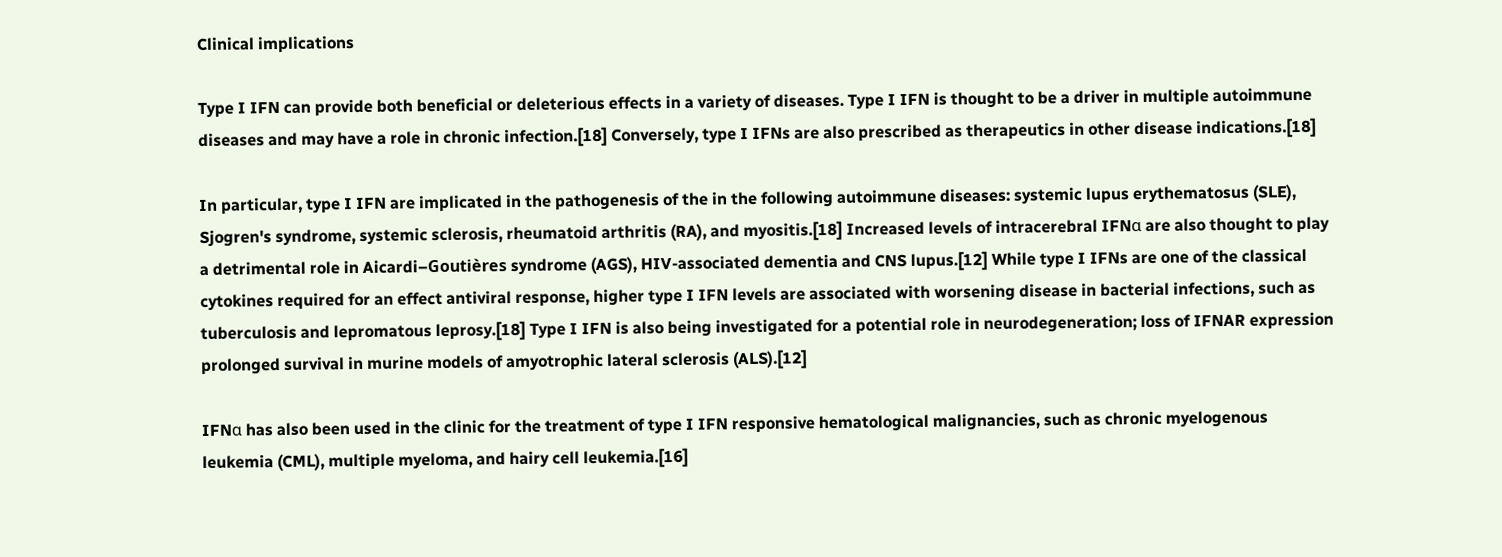Clinical implications

Type I IFN can provide both beneficial or deleterious effects in a variety of diseases. Type I IFN is thought to be a driver in multiple autoimmune diseases and may have a role in chronic infection.[18] Conversely, type I IFNs are also prescribed as therapeutics in other disease indications.[18]

In particular, type I IFN are implicated in the pathogenesis of the in the following autoimmune diseases: systemic lupus erythematosus (SLE), Sjogren's syndrome, systemic sclerosis, rheumatoid arthritis (RA), and myositis.[18] Increased levels of intracerebral IFNα are also thought to play a detrimental role in Aicardi–Goutières syndrome (AGS), HIV-associated dementia and CNS lupus.[12] While type I IFNs are one of the classical cytokines required for an effect antiviral response, higher type I IFN levels are associated with worsening disease in bacterial infections, such as tuberculosis and lepromatous leprosy.[18] Type I IFN is also being investigated for a potential role in neurodegeneration; loss of IFNAR expression prolonged survival in murine models of amyotrophic lateral sclerosis (ALS).[12]

IFNα has also been used in the clinic for the treatment of type I IFN responsive hematological malignancies, such as chronic myelogenous leukemia (CML), multiple myeloma, and hairy cell leukemia.[16]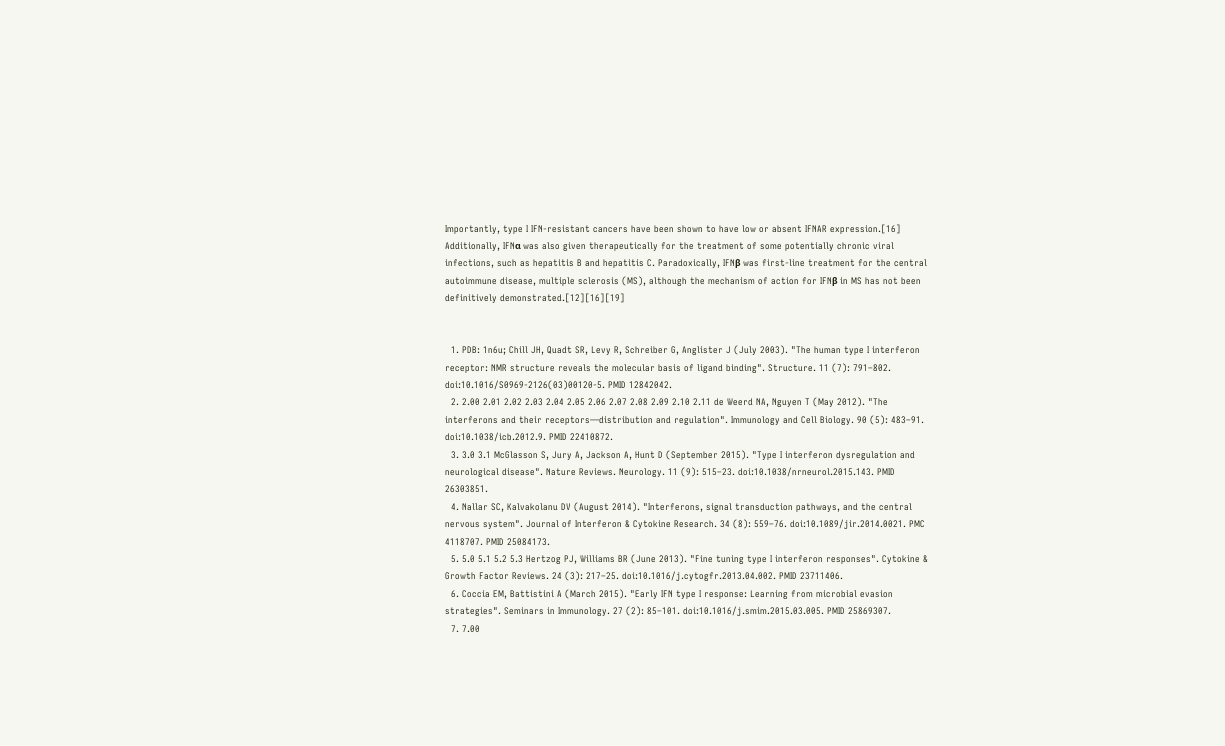Importantly, type I IFN-resistant cancers have been shown to have low or absent IFNAR expression.[16] Additionally, IFNα was also given therapeutically for the treatment of some potentially chronic viral infections, such as hepatitis B and hepatitis C. Paradoxically, IFNβ was first-line treatment for the central autoimmune disease, multiple sclerosis (MS), although the mechanism of action for IFNβ in MS has not been definitively demonstrated.[12][16][19]


  1. PDB: 1n6u; Chill JH, Quadt SR, Levy R, Schreiber G, Anglister J (July 2003). "The human type I interferon receptor: NMR structure reveals the molecular basis of ligand binding". Structure. 11 (7): 791–802. doi:10.1016/S0969-2126(03)00120-5. PMID 12842042.
  2. 2.00 2.01 2.02 2.03 2.04 2.05 2.06 2.07 2.08 2.09 2.10 2.11 de Weerd NA, Nguyen T (May 2012). "The interferons and their receptors—distribution and regulation". Immunology and Cell Biology. 90 (5): 483–91. doi:10.1038/icb.2012.9. PMID 22410872.
  3. 3.0 3.1 McGlasson S, Jury A, Jackson A, Hunt D (September 2015). "Type I interferon dysregulation and neurological disease". Nature Reviews. Neurology. 11 (9): 515–23. doi:10.1038/nrneurol.2015.143. PMID 26303851.
  4. Nallar SC, Kalvakolanu DV (August 2014). "Interferons, signal transduction pathways, and the central nervous system". Journal of Interferon & Cytokine Research. 34 (8): 559–76. doi:10.1089/jir.2014.0021. PMC 4118707. PMID 25084173.
  5. 5.0 5.1 5.2 5.3 Hertzog PJ, Williams BR (June 2013). "Fine tuning type I interferon responses". Cytokine & Growth Factor Reviews. 24 (3): 217–25. doi:10.1016/j.cytogfr.2013.04.002. PMID 23711406.
  6. Coccia EM, Battistini A (March 2015). "Early IFN type I response: Learning from microbial evasion strategies". Seminars in Immunology. 27 (2): 85–101. doi:10.1016/j.smim.2015.03.005. PMID 25869307.
  7. 7.00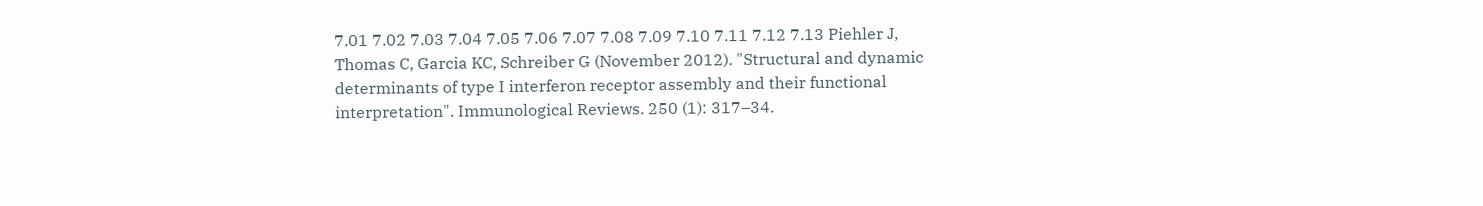7.01 7.02 7.03 7.04 7.05 7.06 7.07 7.08 7.09 7.10 7.11 7.12 7.13 Piehler J, Thomas C, Garcia KC, Schreiber G (November 2012). "Structural and dynamic determinants of type I interferon receptor assembly and their functional interpretation". Immunological Reviews. 250 (1): 317–34.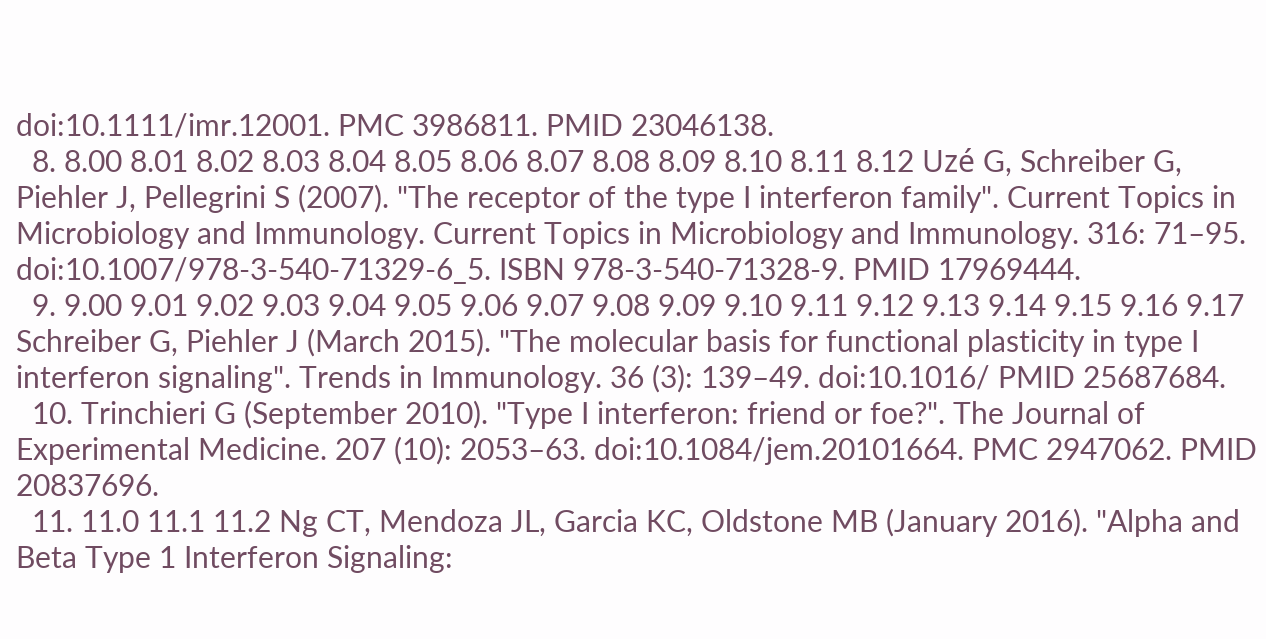doi:10.1111/imr.12001. PMC 3986811. PMID 23046138.
  8. 8.00 8.01 8.02 8.03 8.04 8.05 8.06 8.07 8.08 8.09 8.10 8.11 8.12 Uzé G, Schreiber G, Piehler J, Pellegrini S (2007). "The receptor of the type I interferon family". Current Topics in Microbiology and Immunology. Current Topics in Microbiology and Immunology. 316: 71–95. doi:10.1007/978-3-540-71329-6_5. ISBN 978-3-540-71328-9. PMID 17969444.
  9. 9.00 9.01 9.02 9.03 9.04 9.05 9.06 9.07 9.08 9.09 9.10 9.11 9.12 9.13 9.14 9.15 9.16 9.17 Schreiber G, Piehler J (March 2015). "The molecular basis for functional plasticity in type I interferon signaling". Trends in Immunology. 36 (3): 139–49. doi:10.1016/ PMID 25687684.
  10. Trinchieri G (September 2010). "Type I interferon: friend or foe?". The Journal of Experimental Medicine. 207 (10): 2053–63. doi:10.1084/jem.20101664. PMC 2947062. PMID 20837696.
  11. 11.0 11.1 11.2 Ng CT, Mendoza JL, Garcia KC, Oldstone MB (January 2016). "Alpha and Beta Type 1 Interferon Signaling: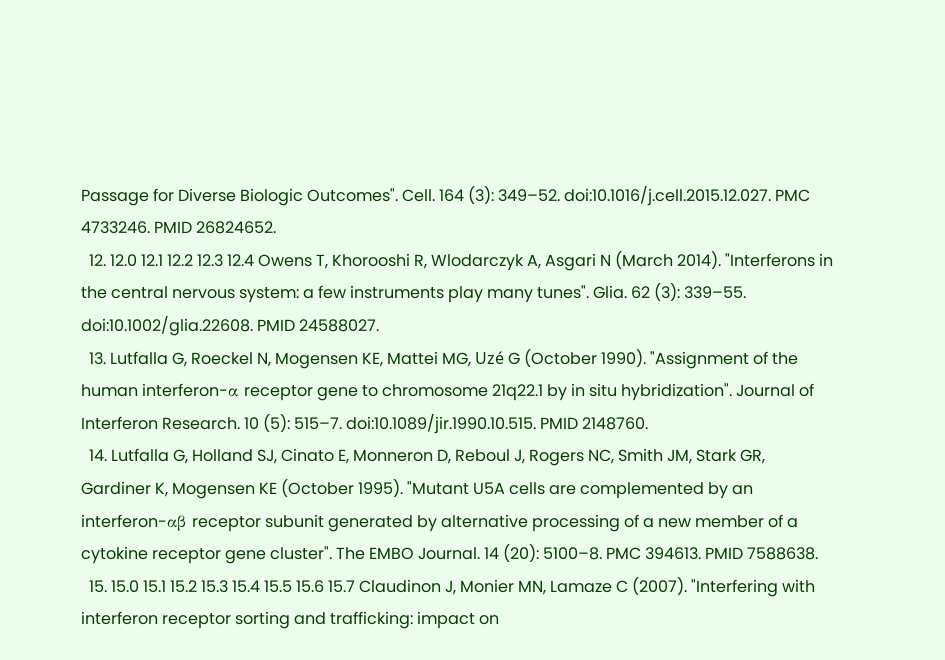Passage for Diverse Biologic Outcomes". Cell. 164 (3): 349–52. doi:10.1016/j.cell.2015.12.027. PMC 4733246. PMID 26824652.
  12. 12.0 12.1 12.2 12.3 12.4 Owens T, Khorooshi R, Wlodarczyk A, Asgari N (March 2014). "Interferons in the central nervous system: a few instruments play many tunes". Glia. 62 (3): 339–55. doi:10.1002/glia.22608. PMID 24588027.
  13. Lutfalla G, Roeckel N, Mogensen KE, Mattei MG, Uzé G (October 1990). "Assignment of the human interferon-α receptor gene to chromosome 21q22.1 by in situ hybridization". Journal of Interferon Research. 10 (5): 515–7. doi:10.1089/jir.1990.10.515. PMID 2148760.
  14. Lutfalla G, Holland SJ, Cinato E, Monneron D, Reboul J, Rogers NC, Smith JM, Stark GR, Gardiner K, Mogensen KE (October 1995). "Mutant U5A cells are complemented by an interferon-αβ receptor subunit generated by alternative processing of a new member of a cytokine receptor gene cluster". The EMBO Journal. 14 (20): 5100–8. PMC 394613. PMID 7588638.
  15. 15.0 15.1 15.2 15.3 15.4 15.5 15.6 15.7 Claudinon J, Monier MN, Lamaze C (2007). "Interfering with interferon receptor sorting and trafficking: impact on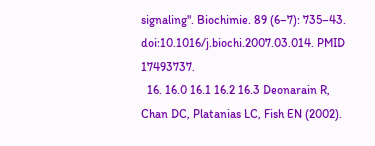signaling". Biochimie. 89 (6–7): 735–43. doi:10.1016/j.biochi.2007.03.014. PMID 17493737.
  16. 16.0 16.1 16.2 16.3 Deonarain R, Chan DC, Platanias LC, Fish EN (2002).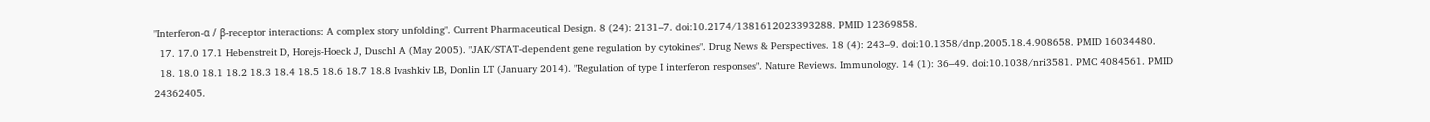"Interferon-α / β-receptor interactions: A complex story unfolding". Current Pharmaceutical Design. 8 (24): 2131–7. doi:10.2174/1381612023393288. PMID 12369858.
  17. 17.0 17.1 Hebenstreit D, Horejs-Hoeck J, Duschl A (May 2005). "JAK/STAT-dependent gene regulation by cytokines". Drug News & Perspectives. 18 (4): 243–9. doi:10.1358/dnp.2005.18.4.908658. PMID 16034480.
  18. 18.0 18.1 18.2 18.3 18.4 18.5 18.6 18.7 18.8 Ivashkiv LB, Donlin LT (January 2014). "Regulation of type I interferon responses". Nature Reviews. Immunology. 14 (1): 36–49. doi:10.1038/nri3581. PMC 4084561. PMID 24362405.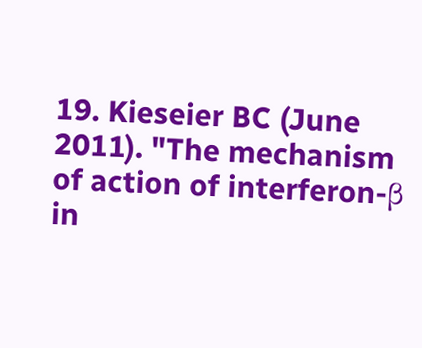19. Kieseier BC (June 2011). "The mechanism of action of interferon-β in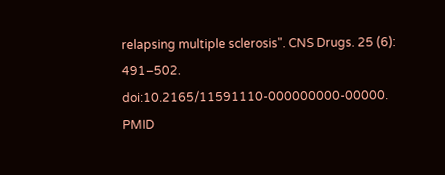relapsing multiple sclerosis". CNS Drugs. 25 (6): 491–502. doi:10.2165/11591110-000000000-00000. PMID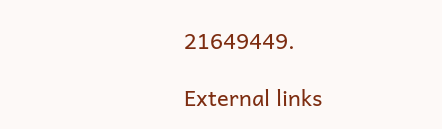21649449.

External links